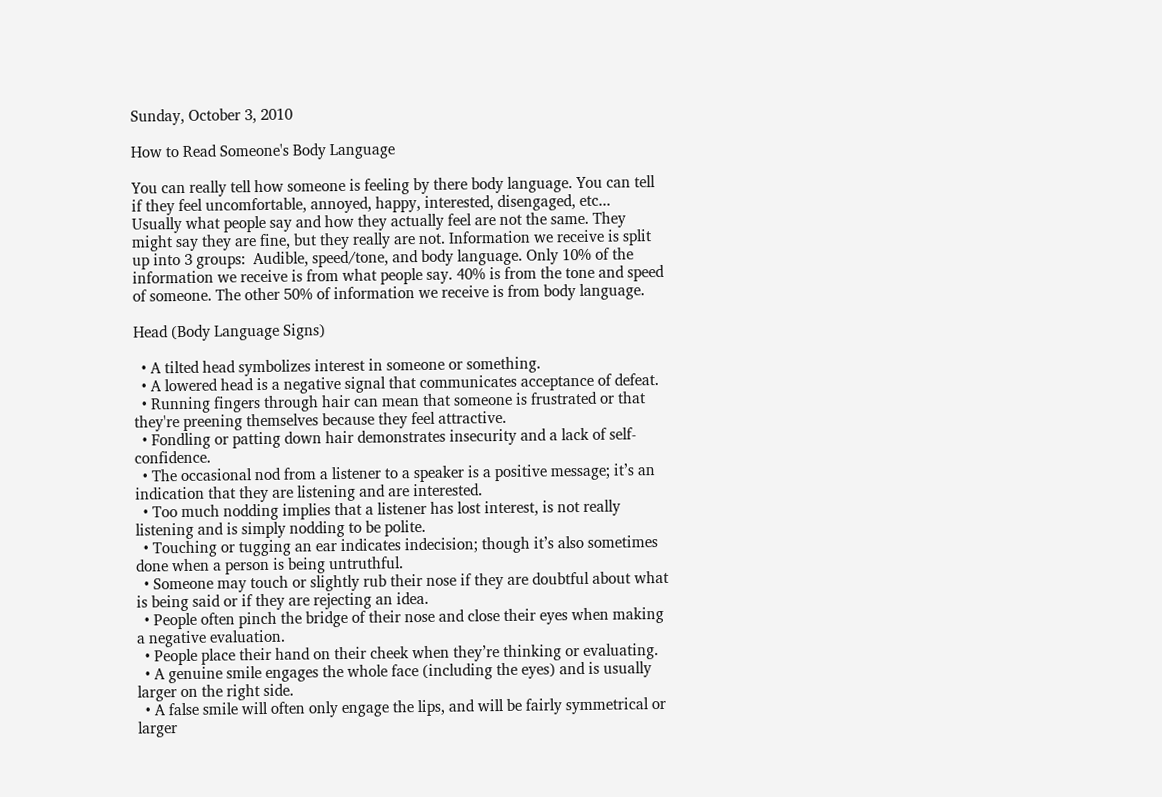Sunday, October 3, 2010

How to Read Someone's Body Language

You can really tell how someone is feeling by there body language. You can tell if they feel uncomfortable, annoyed, happy, interested, disengaged, etc...  Usually what people say and how they actually feel are not the same. They might say they are fine, but they really are not. Information we receive is split up into 3 groups:  Audible, speed/tone, and body language. Only 10% of the information we receive is from what people say. 40% is from the tone and speed of someone. The other 50% of information we receive is from body language.

Head (Body Language Signs)

  • A tilted head symbolizes interest in someone or something.
  • A lowered head is a negative signal that communicates acceptance of defeat.
  • Running fingers through hair can mean that someone is frustrated or that they're preening themselves because they feel attractive.
  • Fondling or patting down hair demonstrates insecurity and a lack of self-confidence.
  • The occasional nod from a listener to a speaker is a positive message; it’s an indication that they are listening and are interested.
  • Too much nodding implies that a listener has lost interest, is not really listening and is simply nodding to be polite.
  • Touching or tugging an ear indicates indecision; though it’s also sometimes done when a person is being untruthful.
  • Someone may touch or slightly rub their nose if they are doubtful about what is being said or if they are rejecting an idea.
  • People often pinch the bridge of their nose and close their eyes when making a negative evaluation.
  • People place their hand on their cheek when they’re thinking or evaluating.
  • A genuine smile engages the whole face (including the eyes) and is usually larger on the right side.
  • A false smile will often only engage the lips, and will be fairly symmetrical or larger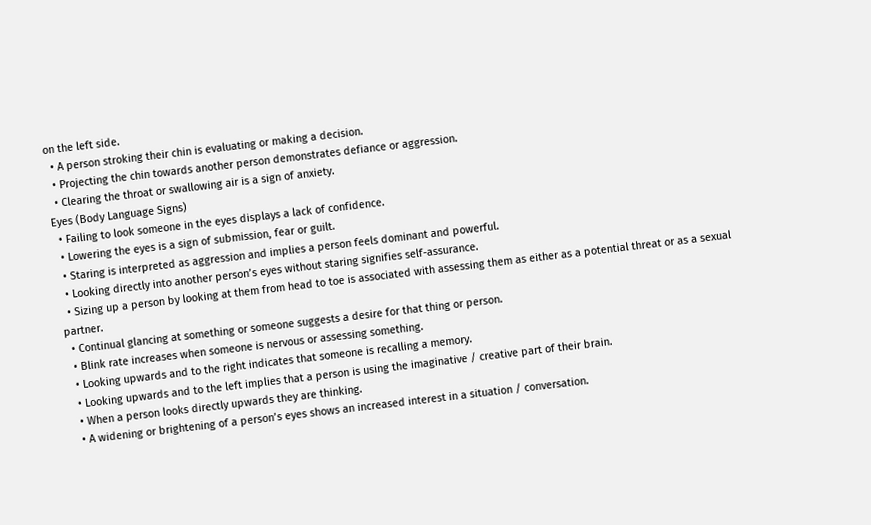on the left side.
  • A person stroking their chin is evaluating or making a decision.
  • Projecting the chin towards another person demonstrates defiance or aggression.
  • Clearing the throat or swallowing air is a sign of anxiety.
Eyes (Body Language Signs)
  • Failing to look someone in the eyes displays a lack of confidence.
  • Lowering the eyes is a sign of submission, fear or guilt.
  • Staring is interpreted as aggression and implies a person feels dominant and powerful.
  • Looking directly into another person’s eyes without staring signifies self-assurance.
  • Sizing up a person by looking at them from head to toe is associated with assessing them as either as a potential threat or as a sexual partner.
  • Continual glancing at something or someone suggests a desire for that thing or person.
  • Blink rate increases when someone is nervous or assessing something.
  • Looking upwards and to the right indicates that someone is recalling a memory.
  • Looking upwards and to the left implies that a person is using the imaginative / creative part of their brain.
  • When a person looks directly upwards they are thinking.
  • A widening or brightening of a person’s eyes shows an increased interest in a situation / conversation.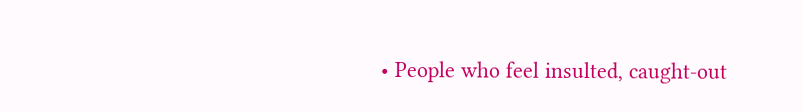• People who feel insulted, caught-out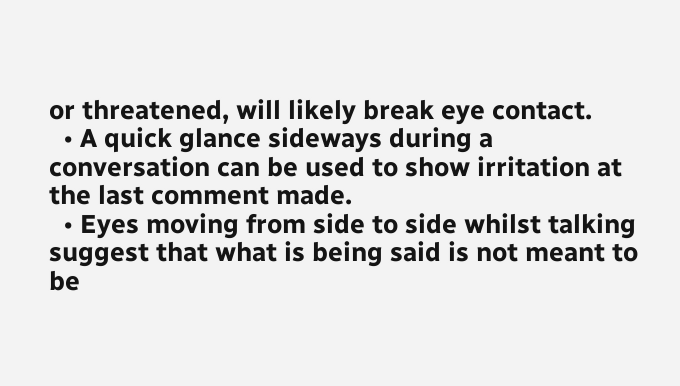or threatened, will likely break eye contact.
  • A quick glance sideways during a conversation can be used to show irritation at the last comment made.
  • Eyes moving from side to side whilst talking suggest that what is being said is not meant to be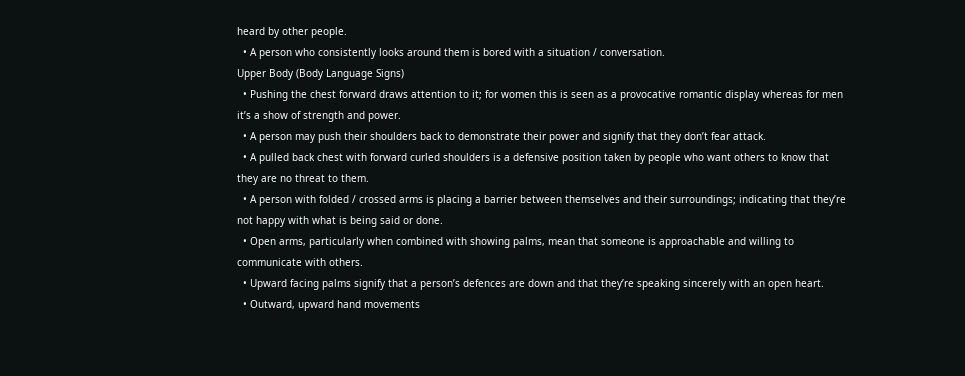heard by other people.
  • A person who consistently looks around them is bored with a situation / conversation.
Upper Body (Body Language Signs)
  • Pushing the chest forward draws attention to it; for women this is seen as a provocative romantic display whereas for men it’s a show of strength and power.
  • A person may push their shoulders back to demonstrate their power and signify that they don’t fear attack.
  • A pulled back chest with forward curled shoulders is a defensive position taken by people who want others to know that they are no threat to them.
  • A person with folded / crossed arms is placing a barrier between themselves and their surroundings; indicating that they’re not happy with what is being said or done.
  • Open arms, particularly when combined with showing palms, mean that someone is approachable and willing to communicate with others.
  • Upward facing palms signify that a person’s defences are down and that they’re speaking sincerely with an open heart.
  • Outward, upward hand movements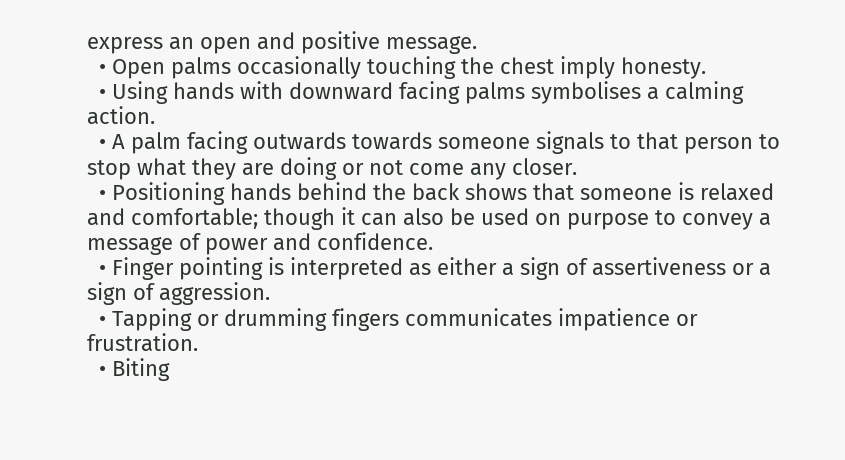express an open and positive message.
  • Open palms occasionally touching the chest imply honesty.
  • Using hands with downward facing palms symbolises a calming action.
  • A palm facing outwards towards someone signals to that person to stop what they are doing or not come any closer.
  • Positioning hands behind the back shows that someone is relaxed and comfortable; though it can also be used on purpose to convey a message of power and confidence.
  • Finger pointing is interpreted as either a sign of assertiveness or a sign of aggression.
  • Tapping or drumming fingers communicates impatience or frustration.
  • Biting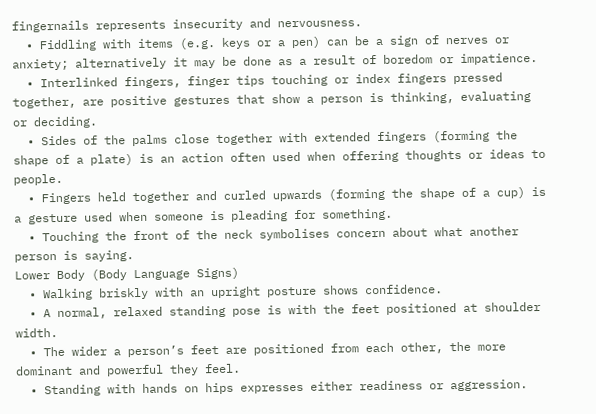fingernails represents insecurity and nervousness.
  • Fiddling with items (e.g. keys or a pen) can be a sign of nerves or anxiety; alternatively it may be done as a result of boredom or impatience.
  • Interlinked fingers, finger tips touching or index fingers pressed together, are positive gestures that show a person is thinking, evaluating or deciding.
  • Sides of the palms close together with extended fingers (forming the shape of a plate) is an action often used when offering thoughts or ideas to people.
  • Fingers held together and curled upwards (forming the shape of a cup) is a gesture used when someone is pleading for something.
  • Touching the front of the neck symbolises concern about what another person is saying.
Lower Body (Body Language Signs)
  • Walking briskly with an upright posture shows confidence.
  • A normal, relaxed standing pose is with the feet positioned at shoulder width.
  • The wider a person’s feet are positioned from each other, the more dominant and powerful they feel.
  • Standing with hands on hips expresses either readiness or aggression.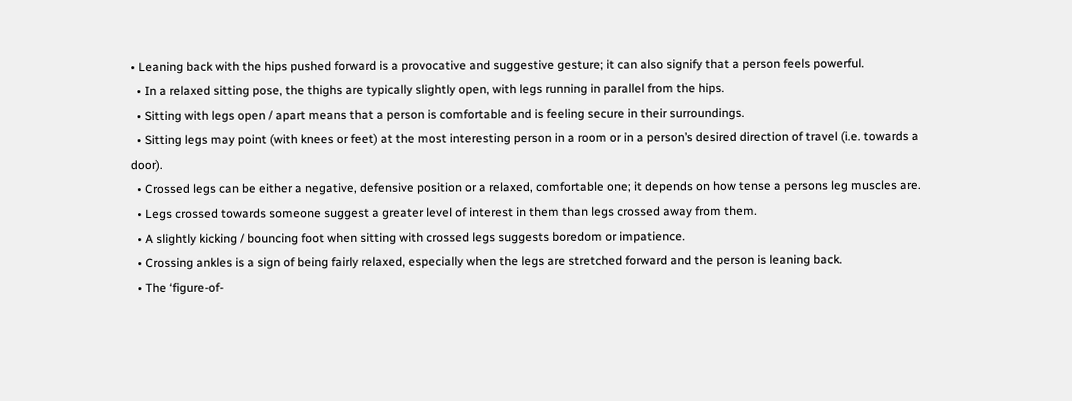• Leaning back with the hips pushed forward is a provocative and suggestive gesture; it can also signify that a person feels powerful.
  • In a relaxed sitting pose, the thighs are typically slightly open, with legs running in parallel from the hips.
  • Sitting with legs open / apart means that a person is comfortable and is feeling secure in their surroundings.
  • Sitting legs may point (with knees or feet) at the most interesting person in a room or in a person’s desired direction of travel (i.e. towards a door).
  • Crossed legs can be either a negative, defensive position or a relaxed, comfortable one; it depends on how tense a persons leg muscles are.
  • Legs crossed towards someone suggest a greater level of interest in them than legs crossed away from them.
  • A slightly kicking / bouncing foot when sitting with crossed legs suggests boredom or impatience.
  • Crossing ankles is a sign of being fairly relaxed, especially when the legs are stretched forward and the person is leaning back.
  • The ‘figure-of-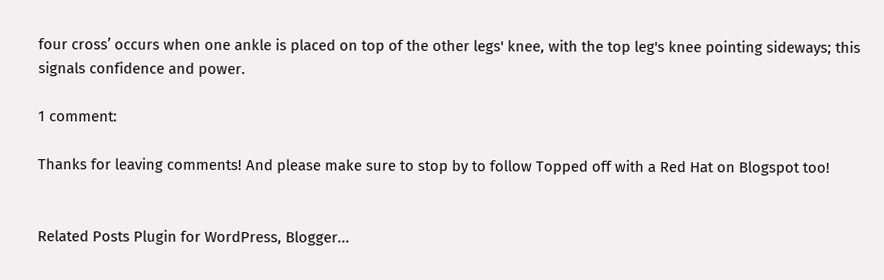four cross’ occurs when one ankle is placed on top of the other legs' knee, with the top leg's knee pointing sideways; this signals confidence and power.

1 comment:

Thanks for leaving comments! And please make sure to stop by to follow Topped off with a Red Hat on Blogspot too!


Related Posts Plugin for WordPress, Blogger...